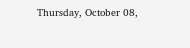Thursday, October 08,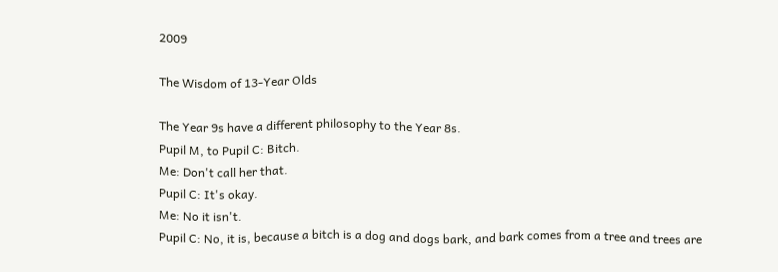2009

The Wisdom of 13-Year Olds

The Year 9s have a different philosophy to the Year 8s.
Pupil M, to Pupil C: Bitch.
Me: Don't call her that.
Pupil C: It's okay.
Me: No it isn't.
Pupil C: No, it is, because a bitch is a dog and dogs bark, and bark comes from a tree and trees are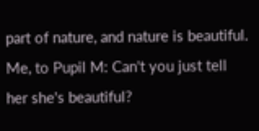part of nature, and nature is beautiful.
Me, to Pupil M: Can't you just tell her she's beautiful?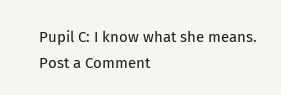Pupil C: I know what she means.
Post a Comment